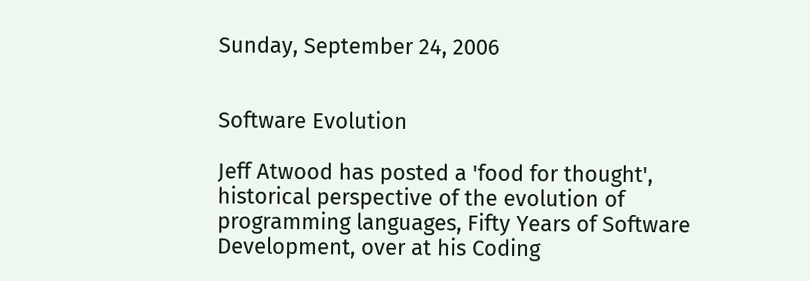Sunday, September 24, 2006


Software Evolution

Jeff Atwood has posted a 'food for thought', historical perspective of the evolution of programming languages, Fifty Years of Software Development, over at his Coding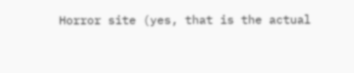Horror site (yes, that is the actual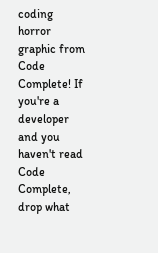coding horror graphic from Code Complete! If you're a developer and you haven't read Code Complete, drop what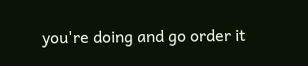you're doing and go order it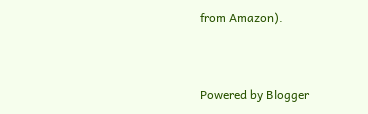from Amazon).


Powered by Blogger